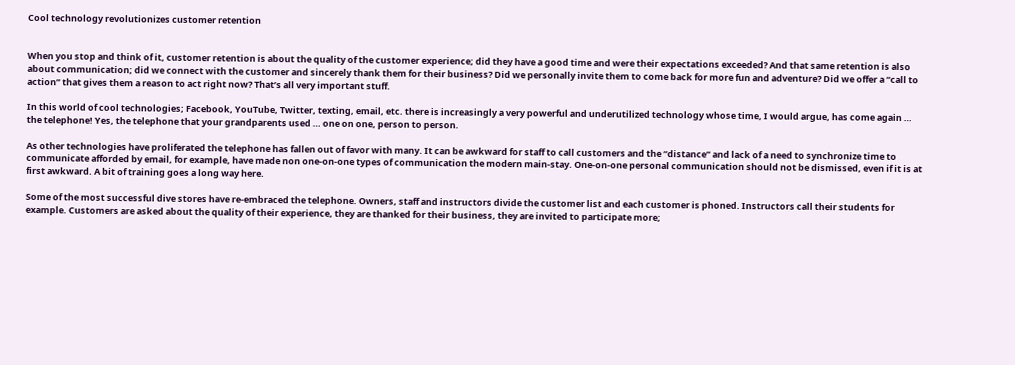Cool technology revolutionizes customer retention


When you stop and think of it, customer retention is about the quality of the customer experience; did they have a good time and were their expectations exceeded? And that same retention is also about communication; did we connect with the customer and sincerely thank them for their business? Did we personally invite them to come back for more fun and adventure? Did we offer a “call to action” that gives them a reason to act right now? That’s all very important stuff.

In this world of cool technologies; Facebook, YouTube, Twitter, texting, email, etc. there is increasingly a very powerful and underutilized technology whose time, I would argue, has come again … the telephone! Yes, the telephone that your grandparents used … one on one, person to person.

As other technologies have proliferated the telephone has fallen out of favor with many. It can be awkward for staff to call customers and the “distance” and lack of a need to synchronize time to communicate afforded by email, for example, have made non one-on-one types of communication the modern main-stay. One-on-one personal communication should not be dismissed, even if it is at first awkward. A bit of training goes a long way here.

Some of the most successful dive stores have re-embraced the telephone. Owners, staff and instructors divide the customer list and each customer is phoned. Instructors call their students for example. Customers are asked about the quality of their experience, they are thanked for their business, they are invited to participate more;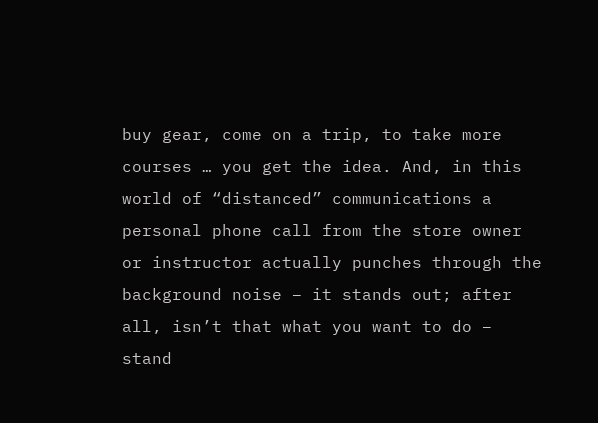buy gear, come on a trip, to take more courses … you get the idea. And, in this world of “distanced” communications a personal phone call from the store owner or instructor actually punches through the background noise – it stands out; after all, isn’t that what you want to do – stand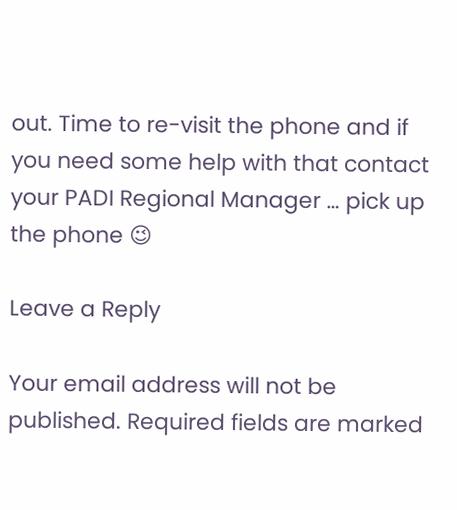out. Time to re-visit the phone and if you need some help with that contact your PADI Regional Manager … pick up the phone 😉

Leave a Reply

Your email address will not be published. Required fields are marked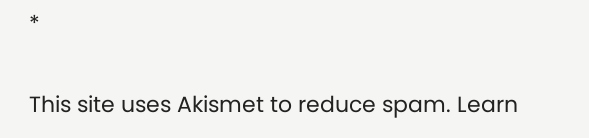*

This site uses Akismet to reduce spam. Learn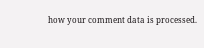how your comment data is processed.